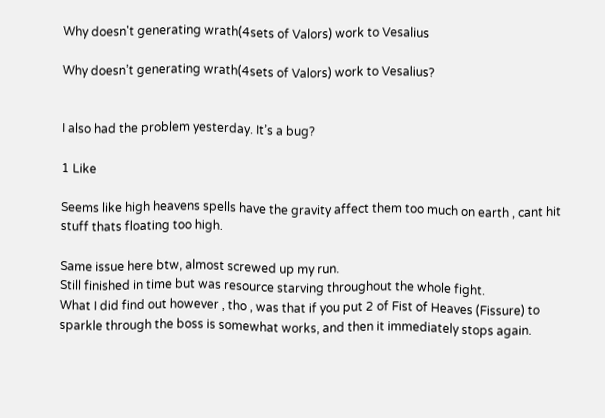Why doesn't generating wrath(4sets of Valors) work to Vesalius

Why doesn’t generating wrath(4sets of Valors) work to Vesalius?


I also had the problem yesterday. It’s a bug?

1 Like

Seems like high heavens spells have the gravity affect them too much on earth , cant hit stuff thats floating too high.

Same issue here btw, almost screwed up my run.
Still finished in time but was resource starving throughout the whole fight.
What I did find out however , tho , was that if you put 2 of Fist of Heaves (Fissure) to sparkle through the boss is somewhat works, and then it immediately stops again.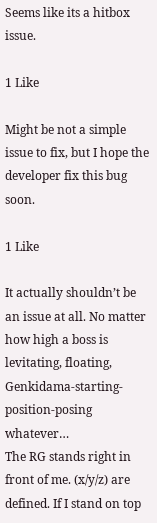Seems like its a hitbox issue.

1 Like

Might be not a simple issue to fix, but I hope the developer fix this bug soon.

1 Like

It actually shouldn’t be an issue at all. No matter how high a boss is levitating, floating, Genkidama-starting-position-posing whatever…
The RG stands right in front of me. (x/y/z) are defined. If I stand on top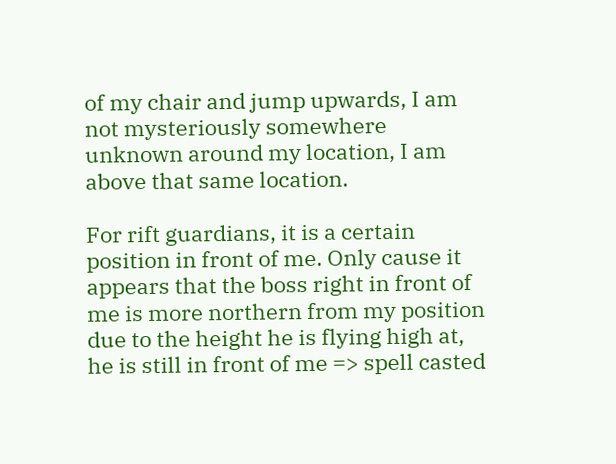of my chair and jump upwards, I am not mysteriously somewhere unknown around my location, I am above that same location.

For rift guardians, it is a certain position in front of me. Only cause it appears that the boss right in front of me is more northern from my position due to the height he is flying high at, he is still in front of me => spell casted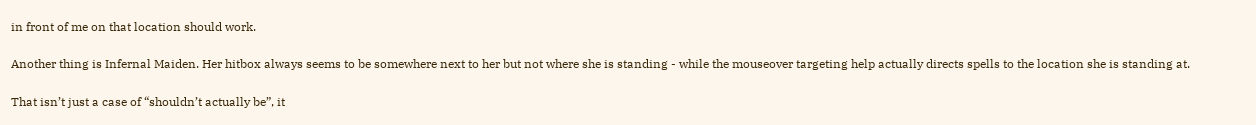in front of me on that location should work.

Another thing is Infernal Maiden. Her hitbox always seems to be somewhere next to her but not where she is standing - while the mouseover targeting help actually directs spells to the location she is standing at.

That isn’t just a case of “shouldn’t actually be”, it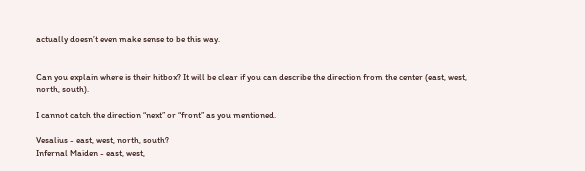actually doesn’t even make sense to be this way.


Can you explain where is their hitbox? It will be clear if you can describe the direction from the center (east, west, north, south).

I cannot catch the direction “next” or “front” as you mentioned.

Vesalius - east, west, north, south?
Infernal Maiden - east, west,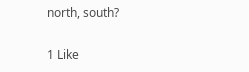north, south?

1 Like